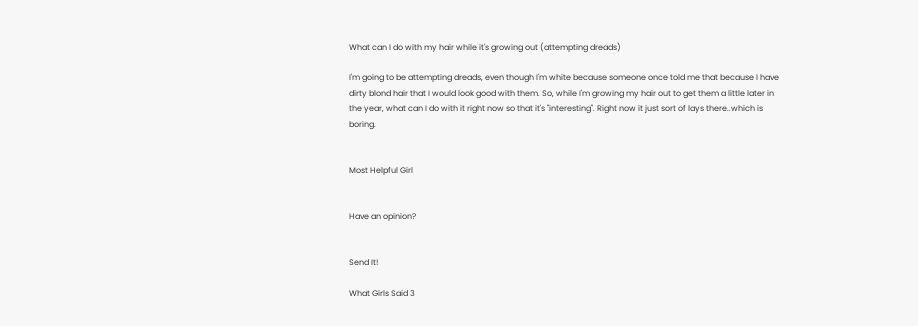What can I do with my hair while it's growing out (attempting dreads)

I'm going to be attempting dreads, even though I'm white because someone once told me that because I have dirty blond hair that I would look good with them. So, while I'm growing my hair out to get them a little later in the year, what can I do with it right now so that it's "interesting". Right now it just sort of lays there..which is boring.


Most Helpful Girl


Have an opinion?


Send It!

What Girls Said 3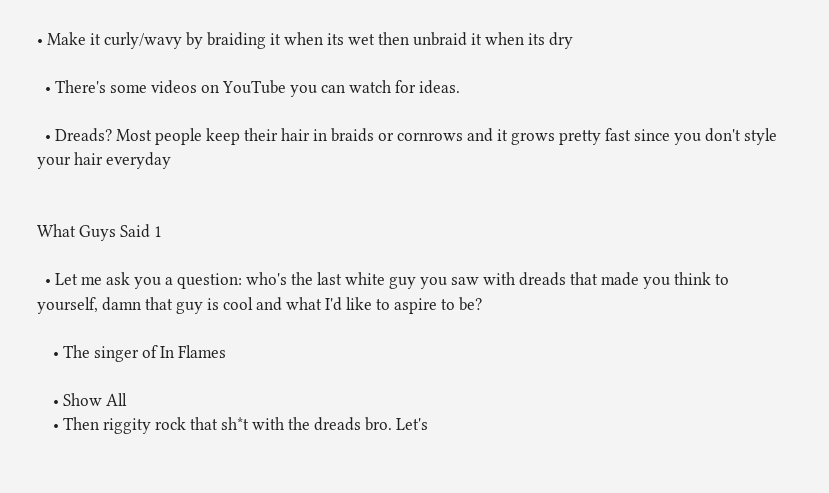• Make it curly/wavy by braiding it when its wet then unbraid it when its dry

  • There's some videos on YouTube you can watch for ideas.

  • Dreads? Most people keep their hair in braids or cornrows and it grows pretty fast since you don't style your hair everyday


What Guys Said 1

  • Let me ask you a question: who's the last white guy you saw with dreads that made you think to yourself, damn that guy is cool and what I'd like to aspire to be?

    • The singer of In Flames

    • Show All
    • Then riggity rock that sh*t with the dreads bro. Let's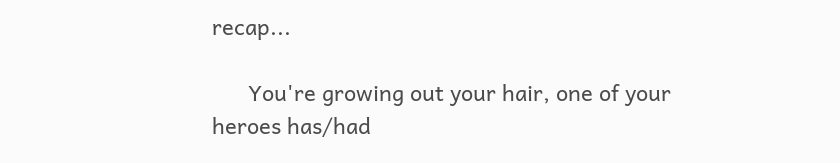recap...

      You're growing out your hair, one of your heroes has/had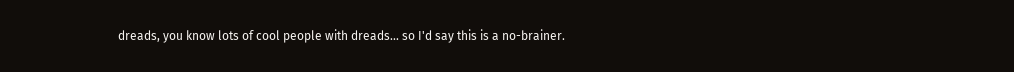dreads, you know lots of cool people with dreads... so I'd say this is a no-brainer.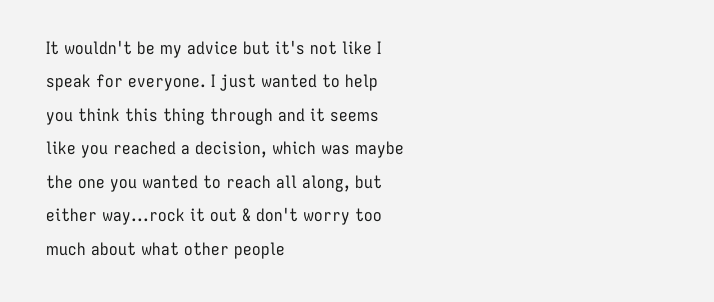It wouldn't be my advice but it's not like I speak for everyone. I just wanted to help you think this thing through and it seems like you reached a decision, which was maybe the one you wanted to reach all along, but either way...rock it out & don't worry too much about what other people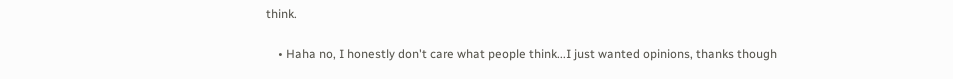think.

    • Haha no, I honestly don't care what people think...I just wanted opinions, thanks though